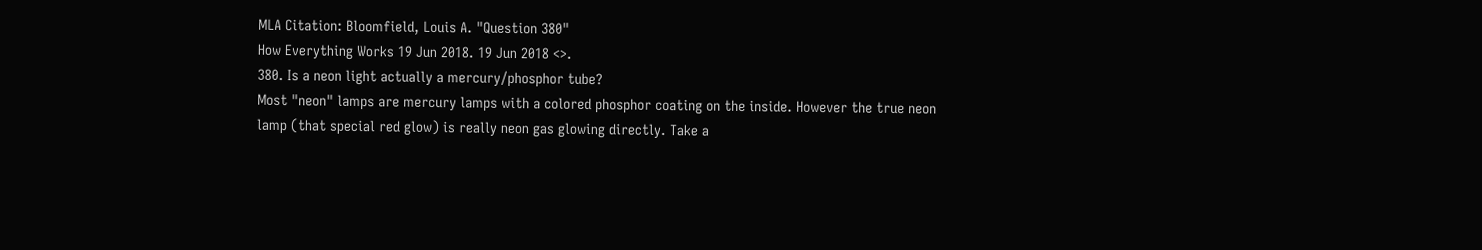MLA Citation: Bloomfield, Louis A. "Question 380"
How Everything Works 19 Jun 2018. 19 Jun 2018 <>.
380. Is a neon light actually a mercury/phosphor tube?
Most "neon" lamps are mercury lamps with a colored phosphor coating on the inside. However the true neon lamp (that special red glow) is really neon gas glowing directly. Take a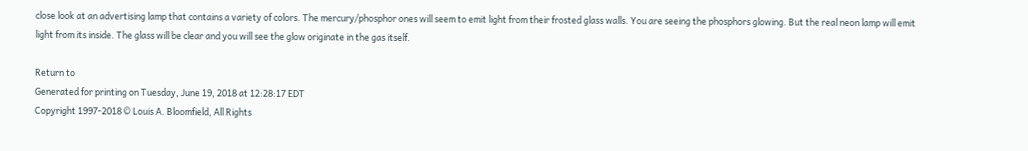close look at an advertising lamp that contains a variety of colors. The mercury/phosphor ones will seem to emit light from their frosted glass walls. You are seeing the phosphors glowing. But the real neon lamp will emit light from its inside. The glass will be clear and you will see the glow originate in the gas itself.

Return to
Generated for printing on Tuesday, June 19, 2018 at 12:28:17 EDT
Copyright 1997-2018 © Louis A. Bloomfield, All Rights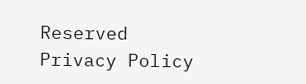Reserved
Privacy Policy